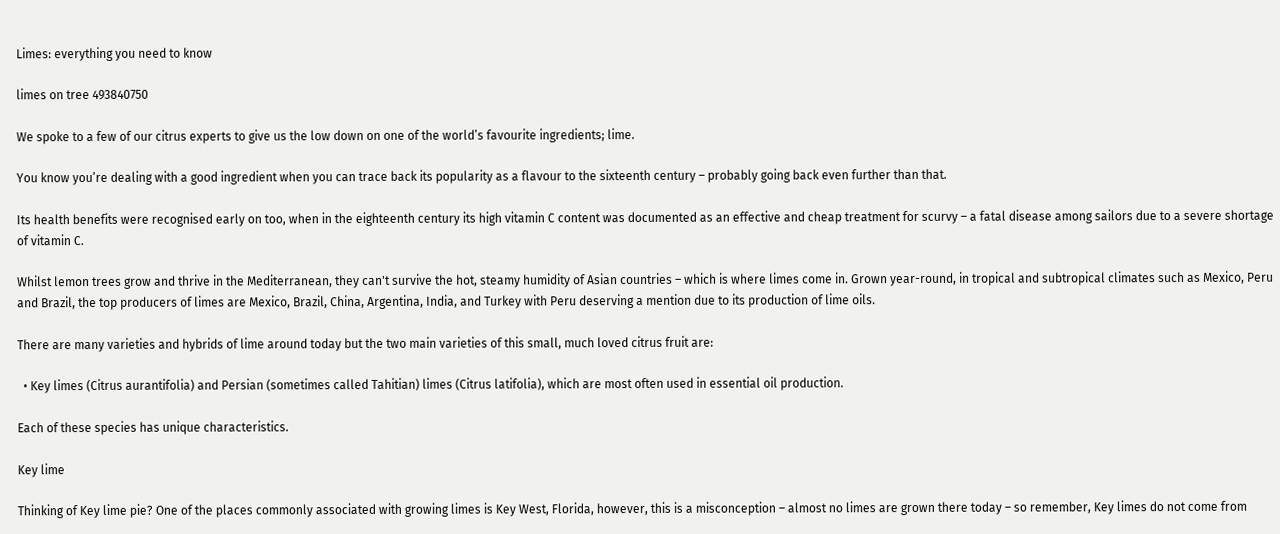Limes: everything you need to know

limes on tree 493840750

We spoke to a few of our citrus experts to give us the low down on one of the world’s favourite ingredients; lime.

You know you’re dealing with a good ingredient when you can trace back its popularity as a flavour to the sixteenth century – probably going back even further than that.

Its health benefits were recognised early on too, when in the eighteenth century its high vitamin C content was documented as an effective and cheap treatment for scurvy – a fatal disease among sailors due to a severe shortage of vitamin C.

Whilst lemon trees grow and thrive in the Mediterranean, they can't survive the hot, steamy humidity of Asian countries – which is where limes come in. Grown year-round, in tropical and subtropical climates such as Mexico, Peru and Brazil, the top producers of limes are Mexico, Brazil, China, Argentina, India, and Turkey with Peru deserving a mention due to its production of lime oils.

There are many varieties and hybrids of lime around today but the two main varieties of this small, much loved citrus fruit are:

  • Key limes (Citrus aurantifolia) and Persian (sometimes called Tahitian) limes (Citrus latifolia), which are most often used in essential oil production.

Each of these species has unique characteristics.

Key lime

Thinking of Key lime pie? One of the places commonly associated with growing limes is Key West, Florida, however, this is a misconception – almost no limes are grown there today – so remember, Key limes do not come from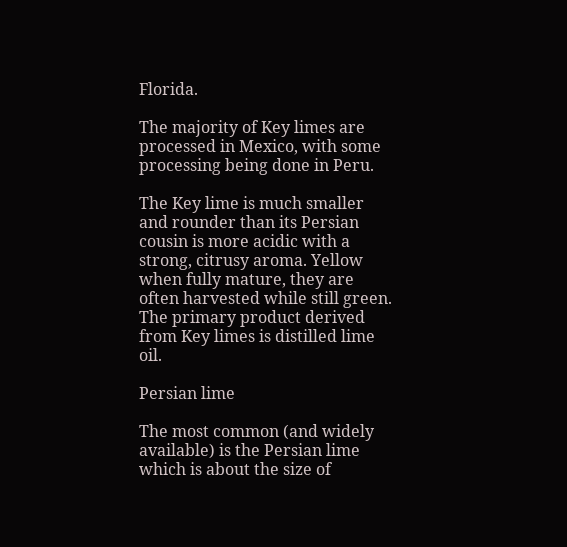Florida.

The majority of Key limes are processed in Mexico, with some processing being done in Peru.

The Key lime is much smaller and rounder than its Persian cousin is more acidic with a strong, citrusy aroma. Yellow when fully mature, they are often harvested while still green. The primary product derived from Key limes is distilled lime oil.

Persian lime

The most common (and widely available) is the Persian lime which is about the size of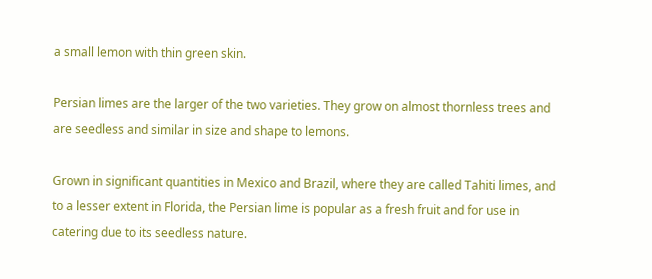a small lemon with thin green skin.

Persian limes are the larger of the two varieties. They grow on almost thornless trees and are seedless and similar in size and shape to lemons.

Grown in significant quantities in Mexico and Brazil, where they are called Tahiti limes, and to a lesser extent in Florida, the Persian lime is popular as a fresh fruit and for use in catering due to its seedless nature.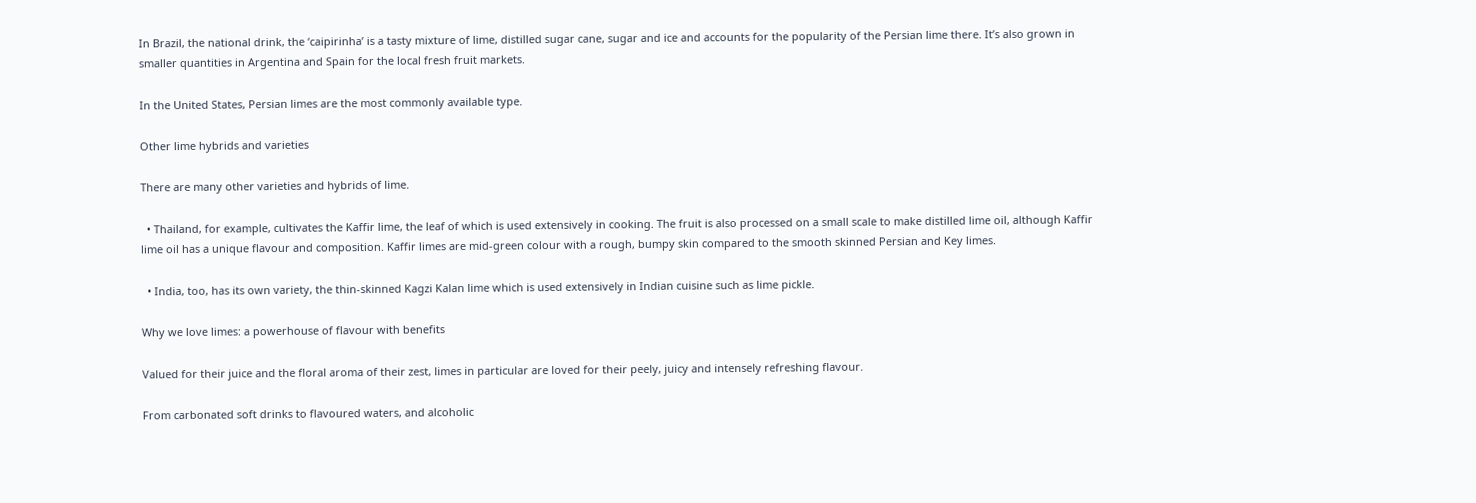In Brazil, the national drink, the ‘caipirinha’ is a tasty mixture of lime, distilled sugar cane, sugar and ice and accounts for the popularity of the Persian lime there. It’s also grown in smaller quantities in Argentina and Spain for the local fresh fruit markets.

In the United States, Persian limes are the most commonly available type.

Other lime hybrids and varieties

There are many other varieties and hybrids of lime.

  • Thailand, for example, cultivates the Kaffir lime, the leaf of which is used extensively in cooking. The fruit is also processed on a small scale to make distilled lime oil, although Kaffir lime oil has a unique flavour and composition. Kaffir limes are mid-green colour with a rough, bumpy skin compared to the smooth skinned Persian and Key limes.

  • India, too, has its own variety, the thin-skinned Kagzi Kalan lime which is used extensively in Indian cuisine such as lime pickle.

Why we love limes: a powerhouse of flavour with benefits

Valued for their juice and the floral aroma of their zest, limes in particular are loved for their peely, juicy and intensely refreshing flavour.

From carbonated soft drinks to flavoured waters, and alcoholic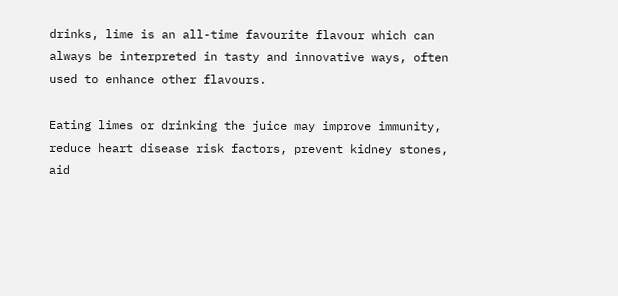drinks, lime is an all-time favourite flavour which can always be interpreted in tasty and innovative ways, often used to enhance other flavours.

Eating limes or drinking the juice may improve immunity, reduce heart disease risk factors, prevent kidney stones, aid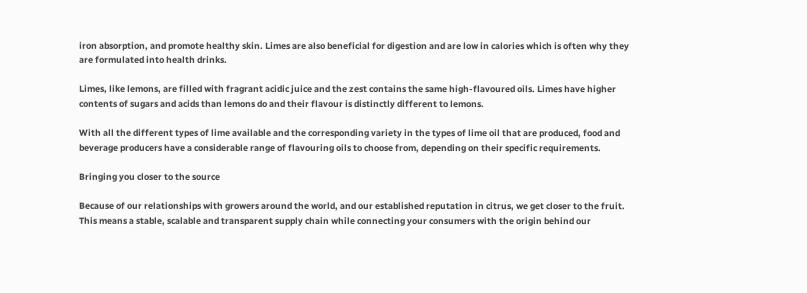iron absorption, and promote healthy skin. Limes are also beneficial for digestion and are low in calories which is often why they are formulated into health drinks.

Limes, like lemons, are filled with fragrant acidic juice and the zest contains the same high-flavoured oils. Limes have higher contents of sugars and acids than lemons do and their flavour is distinctly different to lemons.

With all the different types of lime available and the corresponding variety in the types of lime oil that are produced, food and beverage producers have a considerable range of flavouring oils to choose from, depending on their specific requirements.

Bringing you closer to the source

Because of our relationships with growers around the world, and our established reputation in citrus, we get closer to the fruit. This means a stable, scalable and transparent supply chain while connecting your consumers with the origin behind our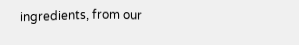ingredients, from our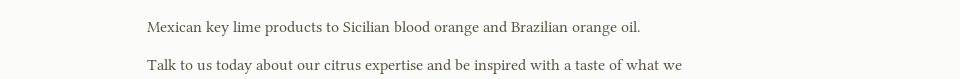Mexican key lime products to Sicilian blood orange and Brazilian orange oil.

Talk to us today about our citrus expertise and be inspired with a taste of what we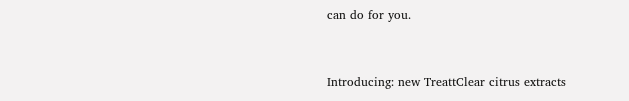can do for you.


Introducing: new TreattClear citrus extracts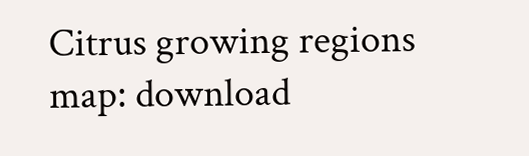Citrus growing regions map: download